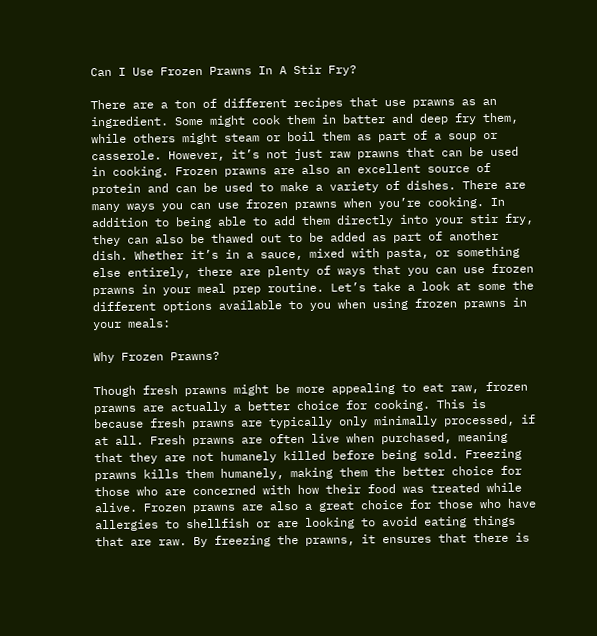Can I Use Frozen Prawns In A Stir Fry?

There are a ton of different recipes that use prawns as an ingredient. Some might cook them in batter and deep fry them, while others might steam or boil them as part of a soup or casserole. However, it’s not just raw prawns that can be used in cooking. Frozen prawns are also an excellent source of protein and can be used to make a variety of dishes. There are many ways you can use frozen prawns when you’re cooking. In addition to being able to add them directly into your stir fry, they can also be thawed out to be added as part of another dish. Whether it’s in a sauce, mixed with pasta, or something else entirely, there are plenty of ways that you can use frozen prawns in your meal prep routine. Let’s take a look at some the different options available to you when using frozen prawns in your meals:

Why Frozen Prawns?

Though fresh prawns might be more appealing to eat raw, frozen prawns are actually a better choice for cooking. This is because fresh prawns are typically only minimally processed, if at all. Fresh prawns are often live when purchased, meaning that they are not humanely killed before being sold. Freezing prawns kills them humanely, making them the better choice for those who are concerned with how their food was treated while alive. Frozen prawns are also a great choice for those who have allergies to shellfish or are looking to avoid eating things that are raw. By freezing the prawns, it ensures that there is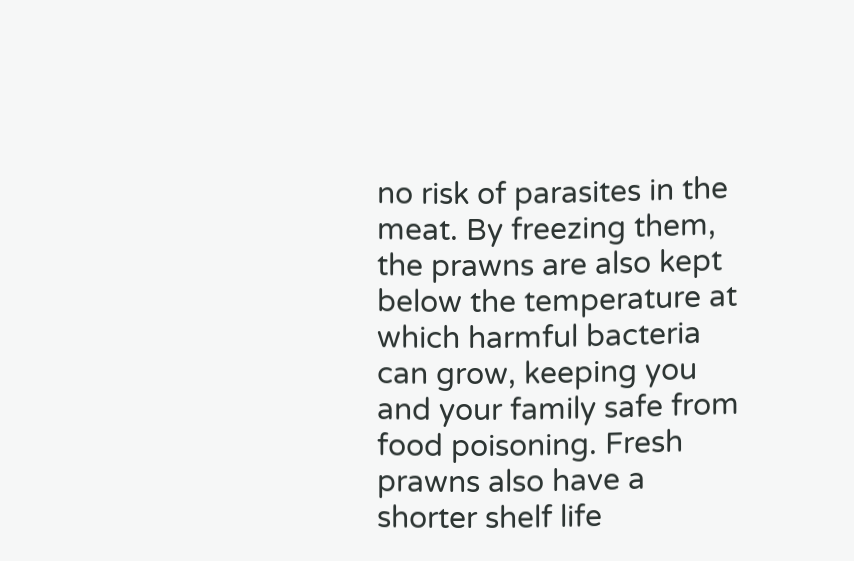no risk of parasites in the meat. By freezing them, the prawns are also kept below the temperature at which harmful bacteria can grow, keeping you and your family safe from food poisoning. Fresh prawns also have a shorter shelf life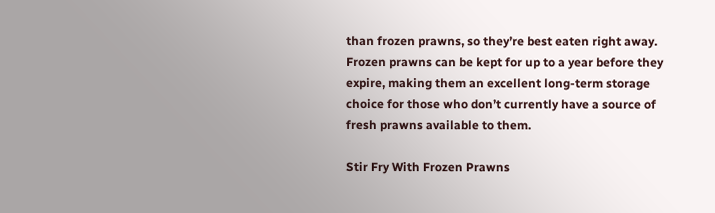than frozen prawns, so they’re best eaten right away. Frozen prawns can be kept for up to a year before they expire, making them an excellent long-term storage choice for those who don’t currently have a source of fresh prawns available to them.

Stir Fry With Frozen Prawns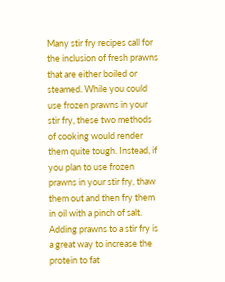Many stir fry recipes call for the inclusion of fresh prawns that are either boiled or steamed. While you could use frozen prawns in your stir fry, these two methods of cooking would render them quite tough. Instead, if you plan to use frozen prawns in your stir fry, thaw them out and then fry them in oil with a pinch of salt. Adding prawns to a stir fry is a great way to increase the protein to fat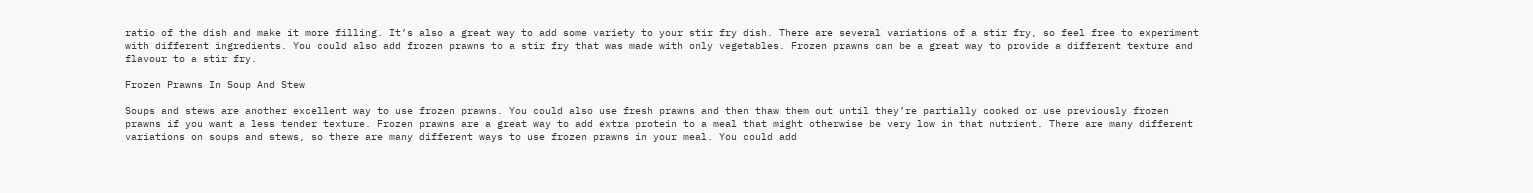ratio of the dish and make it more filling. It’s also a great way to add some variety to your stir fry dish. There are several variations of a stir fry, so feel free to experiment with different ingredients. You could also add frozen prawns to a stir fry that was made with only vegetables. Frozen prawns can be a great way to provide a different texture and flavour to a stir fry.

Frozen Prawns In Soup And Stew

Soups and stews are another excellent way to use frozen prawns. You could also use fresh prawns and then thaw them out until they’re partially cooked or use previously frozen prawns if you want a less tender texture. Frozen prawns are a great way to add extra protein to a meal that might otherwise be very low in that nutrient. There are many different variations on soups and stews, so there are many different ways to use frozen prawns in your meal. You could add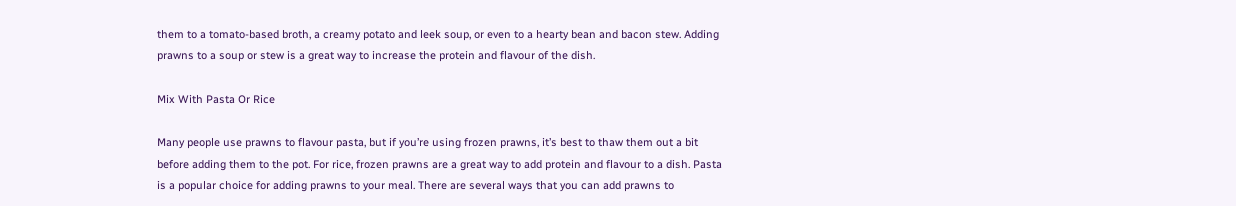them to a tomato-based broth, a creamy potato and leek soup, or even to a hearty bean and bacon stew. Adding prawns to a soup or stew is a great way to increase the protein and flavour of the dish.

Mix With Pasta Or Rice

Many people use prawns to flavour pasta, but if you’re using frozen prawns, it’s best to thaw them out a bit before adding them to the pot. For rice, frozen prawns are a great way to add protein and flavour to a dish. Pasta is a popular choice for adding prawns to your meal. There are several ways that you can add prawns to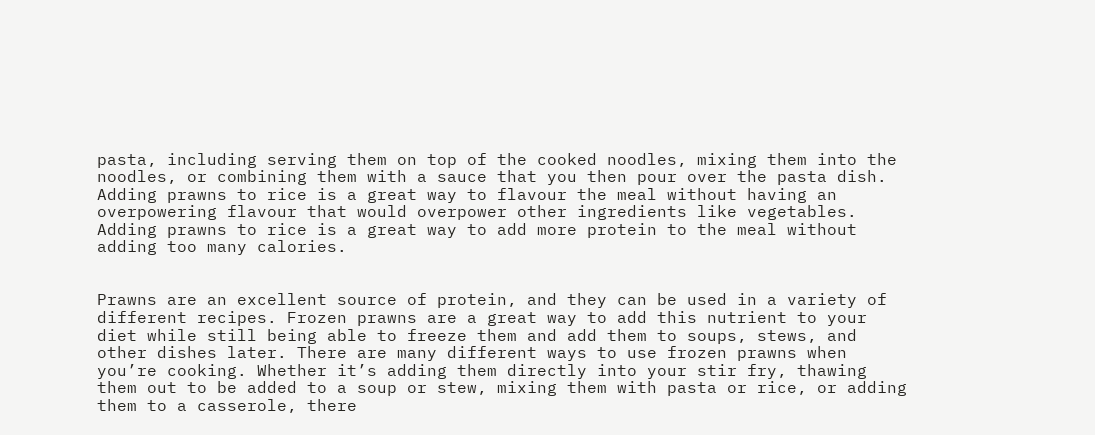pasta, including serving them on top of the cooked noodles, mixing them into the noodles, or combining them with a sauce that you then pour over the pasta dish. Adding prawns to rice is a great way to flavour the meal without having an overpowering flavour that would overpower other ingredients like vegetables. Adding prawns to rice is a great way to add more protein to the meal without adding too many calories.


Prawns are an excellent source of protein, and they can be used in a variety of different recipes. Frozen prawns are a great way to add this nutrient to your diet while still being able to freeze them and add them to soups, stews, and other dishes later. There are many different ways to use frozen prawns when you’re cooking. Whether it’s adding them directly into your stir fry, thawing them out to be added to a soup or stew, mixing them with pasta or rice, or adding them to a casserole, there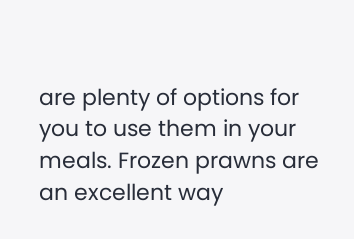are plenty of options for you to use them in your meals. Frozen prawns are an excellent way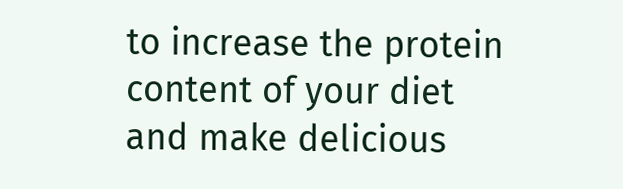to increase the protein content of your diet and make delicious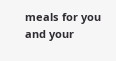meals for you and your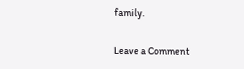family.

Leave a Comment